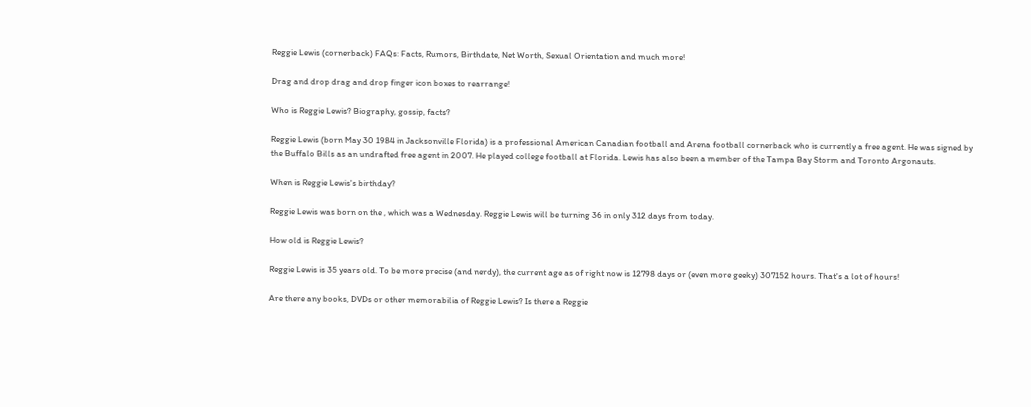Reggie Lewis (cornerback) FAQs: Facts, Rumors, Birthdate, Net Worth, Sexual Orientation and much more!

Drag and drop drag and drop finger icon boxes to rearrange!

Who is Reggie Lewis? Biography, gossip, facts?

Reggie Lewis (born May 30 1984 in Jacksonville Florida) is a professional American Canadian football and Arena football cornerback who is currently a free agent. He was signed by the Buffalo Bills as an undrafted free agent in 2007. He played college football at Florida. Lewis has also been a member of the Tampa Bay Storm and Toronto Argonauts.

When is Reggie Lewis's birthday?

Reggie Lewis was born on the , which was a Wednesday. Reggie Lewis will be turning 36 in only 312 days from today.

How old is Reggie Lewis?

Reggie Lewis is 35 years old. To be more precise (and nerdy), the current age as of right now is 12798 days or (even more geeky) 307152 hours. That's a lot of hours!

Are there any books, DVDs or other memorabilia of Reggie Lewis? Is there a Reggie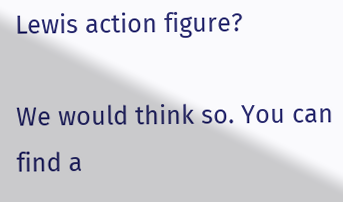Lewis action figure?

We would think so. You can find a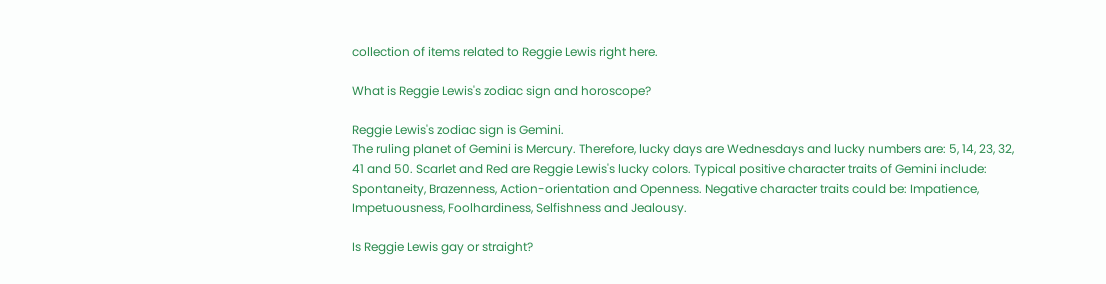collection of items related to Reggie Lewis right here.

What is Reggie Lewis's zodiac sign and horoscope?

Reggie Lewis's zodiac sign is Gemini.
The ruling planet of Gemini is Mercury. Therefore, lucky days are Wednesdays and lucky numbers are: 5, 14, 23, 32, 41 and 50. Scarlet and Red are Reggie Lewis's lucky colors. Typical positive character traits of Gemini include: Spontaneity, Brazenness, Action-orientation and Openness. Negative character traits could be: Impatience, Impetuousness, Foolhardiness, Selfishness and Jealousy.

Is Reggie Lewis gay or straight?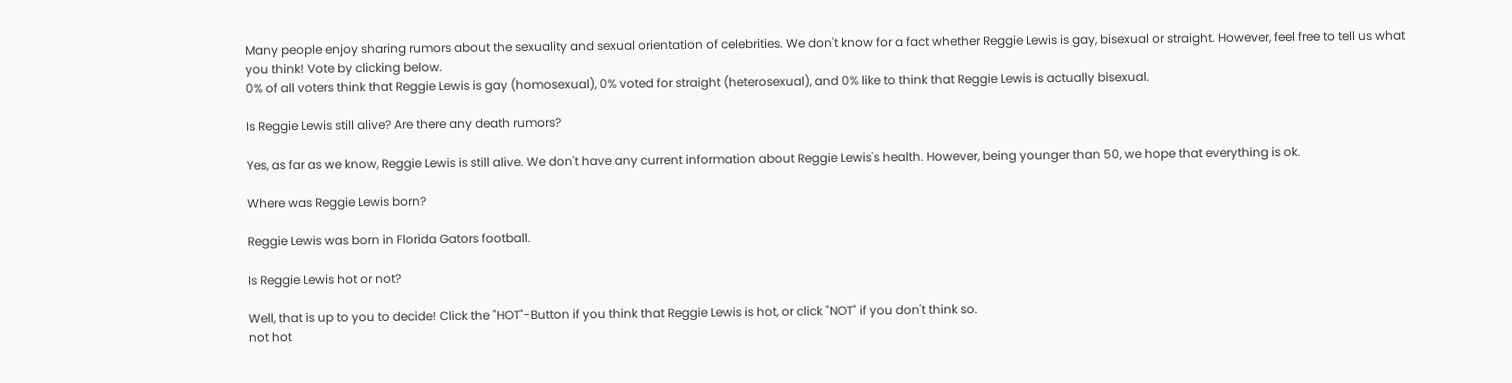Many people enjoy sharing rumors about the sexuality and sexual orientation of celebrities. We don't know for a fact whether Reggie Lewis is gay, bisexual or straight. However, feel free to tell us what you think! Vote by clicking below.
0% of all voters think that Reggie Lewis is gay (homosexual), 0% voted for straight (heterosexual), and 0% like to think that Reggie Lewis is actually bisexual.

Is Reggie Lewis still alive? Are there any death rumors?

Yes, as far as we know, Reggie Lewis is still alive. We don't have any current information about Reggie Lewis's health. However, being younger than 50, we hope that everything is ok.

Where was Reggie Lewis born?

Reggie Lewis was born in Florida Gators football.

Is Reggie Lewis hot or not?

Well, that is up to you to decide! Click the "HOT"-Button if you think that Reggie Lewis is hot, or click "NOT" if you don't think so.
not hot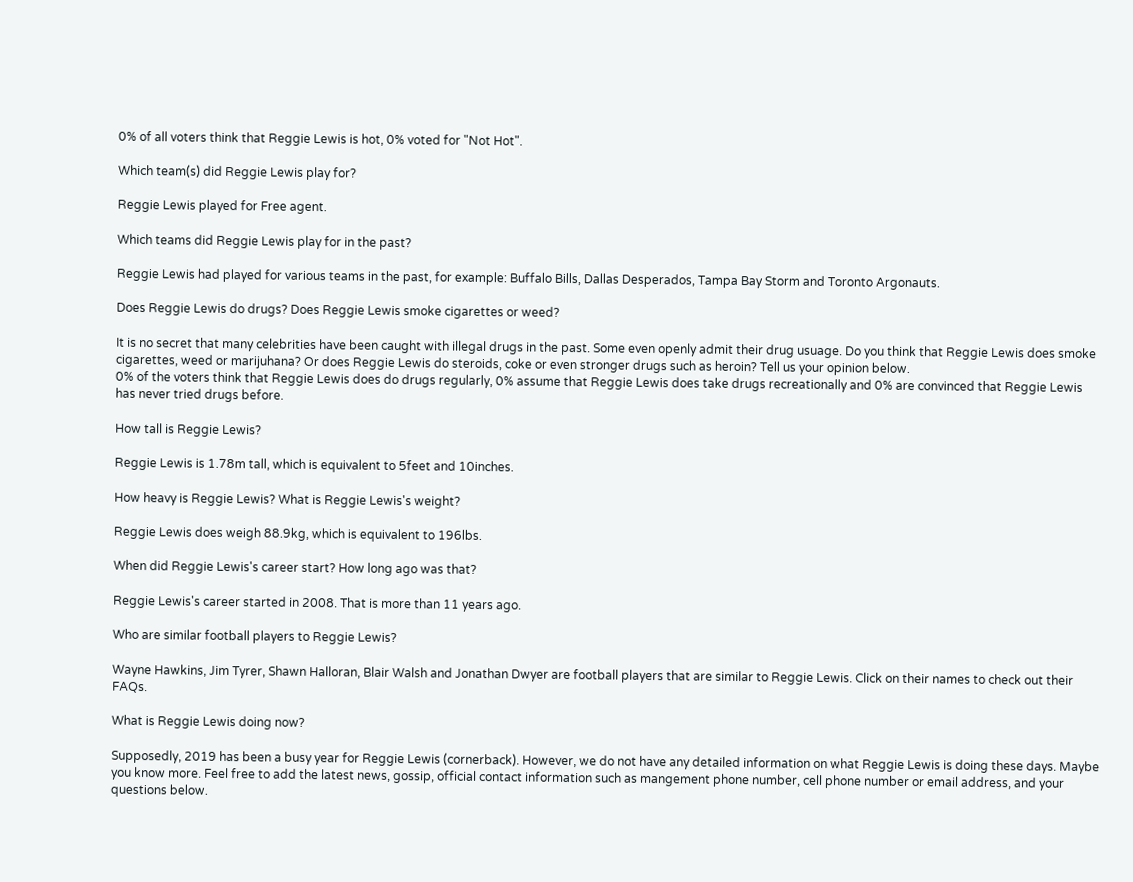0% of all voters think that Reggie Lewis is hot, 0% voted for "Not Hot".

Which team(s) did Reggie Lewis play for?

Reggie Lewis played for Free agent.

Which teams did Reggie Lewis play for in the past?

Reggie Lewis had played for various teams in the past, for example: Buffalo Bills, Dallas Desperados, Tampa Bay Storm and Toronto Argonauts.

Does Reggie Lewis do drugs? Does Reggie Lewis smoke cigarettes or weed?

It is no secret that many celebrities have been caught with illegal drugs in the past. Some even openly admit their drug usuage. Do you think that Reggie Lewis does smoke cigarettes, weed or marijuhana? Or does Reggie Lewis do steroids, coke or even stronger drugs such as heroin? Tell us your opinion below.
0% of the voters think that Reggie Lewis does do drugs regularly, 0% assume that Reggie Lewis does take drugs recreationally and 0% are convinced that Reggie Lewis has never tried drugs before.

How tall is Reggie Lewis?

Reggie Lewis is 1.78m tall, which is equivalent to 5feet and 10inches.

How heavy is Reggie Lewis? What is Reggie Lewis's weight?

Reggie Lewis does weigh 88.9kg, which is equivalent to 196lbs.

When did Reggie Lewis's career start? How long ago was that?

Reggie Lewis's career started in 2008. That is more than 11 years ago.

Who are similar football players to Reggie Lewis?

Wayne Hawkins, Jim Tyrer, Shawn Halloran, Blair Walsh and Jonathan Dwyer are football players that are similar to Reggie Lewis. Click on their names to check out their FAQs.

What is Reggie Lewis doing now?

Supposedly, 2019 has been a busy year for Reggie Lewis (cornerback). However, we do not have any detailed information on what Reggie Lewis is doing these days. Maybe you know more. Feel free to add the latest news, gossip, official contact information such as mangement phone number, cell phone number or email address, and your questions below.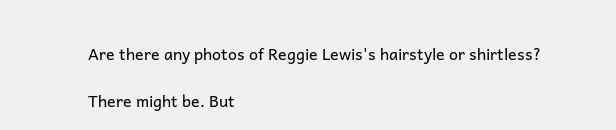Are there any photos of Reggie Lewis's hairstyle or shirtless?

There might be. But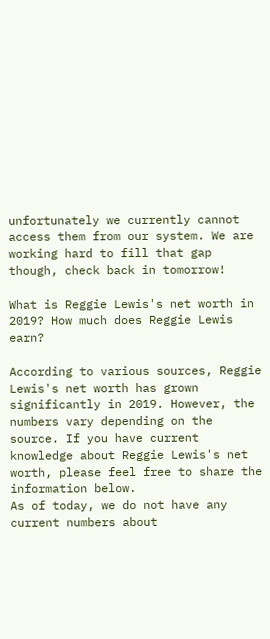unfortunately we currently cannot access them from our system. We are working hard to fill that gap though, check back in tomorrow!

What is Reggie Lewis's net worth in 2019? How much does Reggie Lewis earn?

According to various sources, Reggie Lewis's net worth has grown significantly in 2019. However, the numbers vary depending on the source. If you have current knowledge about Reggie Lewis's net worth, please feel free to share the information below.
As of today, we do not have any current numbers about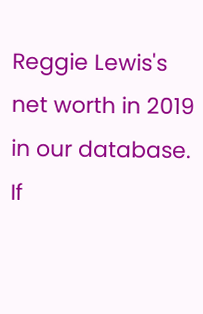Reggie Lewis's net worth in 2019 in our database. If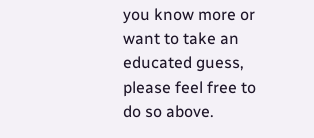you know more or want to take an educated guess, please feel free to do so above.